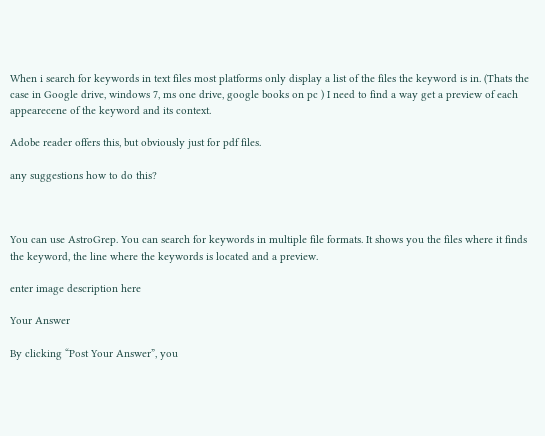When i search for keywords in text files most platforms only display a list of the files the keyword is in. (Thats the case in Google drive, windows 7, ms one drive, google books on pc ) I need to find a way get a preview of each appearecene of the keyword and its context.

Adobe reader offers this, but obviously just for pdf files.

any suggestions how to do this?



You can use AstroGrep. You can search for keywords in multiple file formats. It shows you the files where it finds the keyword, the line where the keywords is located and a preview.

enter image description here

Your Answer

By clicking “Post Your Answer”, you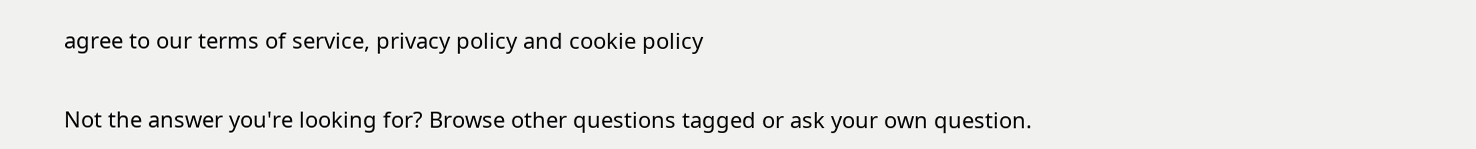agree to our terms of service, privacy policy and cookie policy

Not the answer you're looking for? Browse other questions tagged or ask your own question.